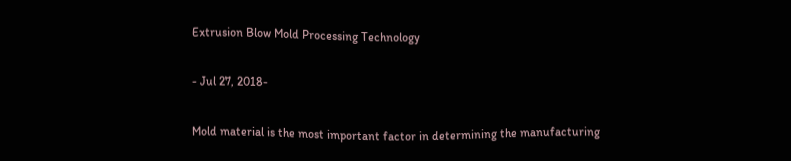Extrusion Blow Mold Processing Technology

- Jul 27, 2018-

Mold material is the most important factor in determining the manufacturing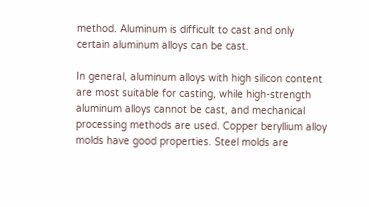method. Aluminum is difficult to cast and only certain aluminum alloys can be cast.

In general, aluminum alloys with high silicon content are most suitable for casting, while high-strength aluminum alloys cannot be cast, and mechanical processing methods are used. Copper beryllium alloy molds have good properties. Steel molds are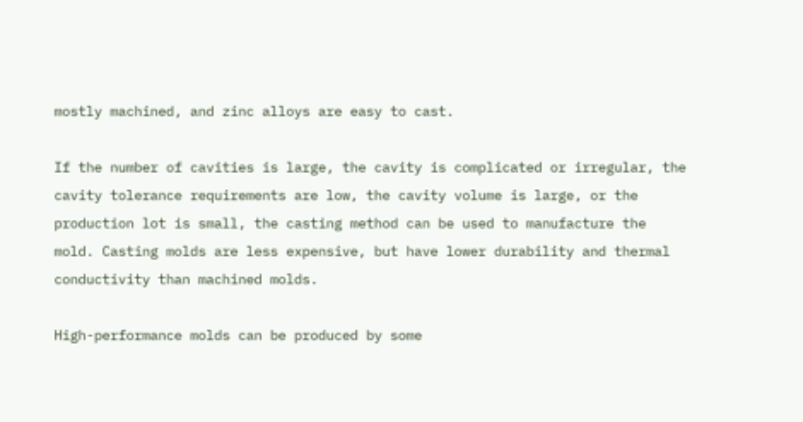mostly machined, and zinc alloys are easy to cast.

If the number of cavities is large, the cavity is complicated or irregular, the cavity tolerance requirements are low, the cavity volume is large, or the production lot is small, the casting method can be used to manufacture the mold. Casting molds are less expensive, but have lower durability and thermal conductivity than machined molds.

High-performance molds can be produced by some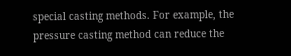special casting methods. For example, the pressure casting method can reduce the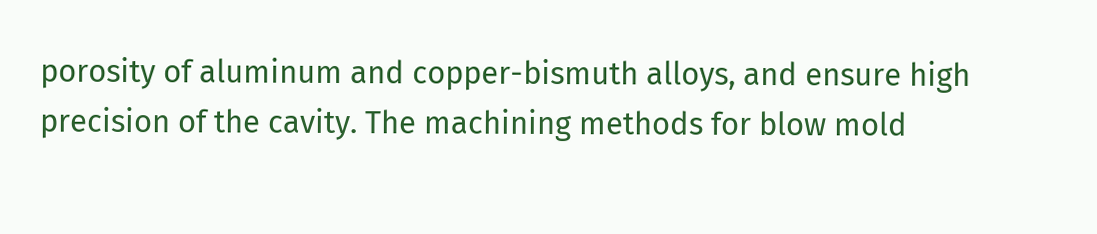porosity of aluminum and copper-bismuth alloys, and ensure high precision of the cavity. The machining methods for blow mold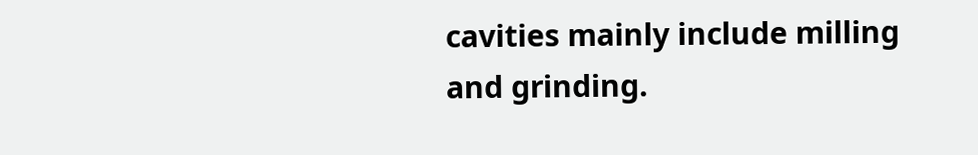cavities mainly include milling and grinding.